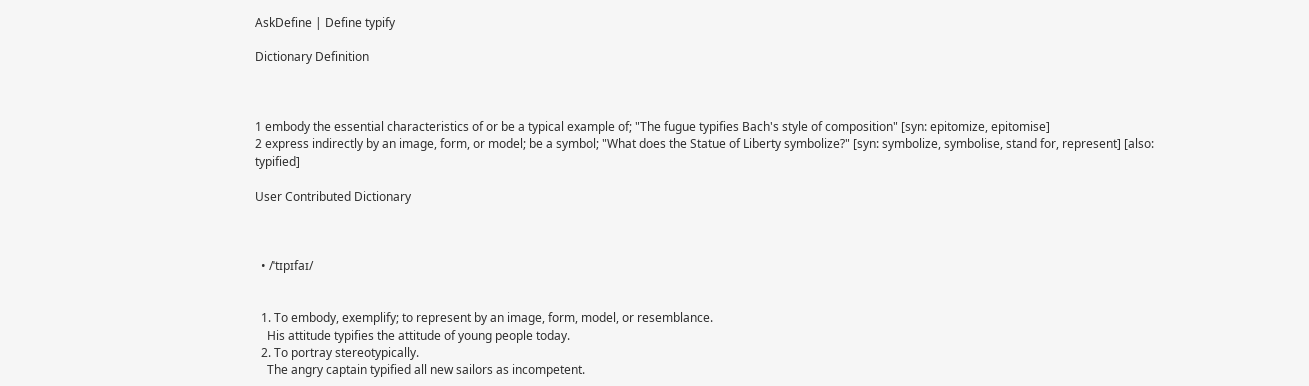AskDefine | Define typify

Dictionary Definition



1 embody the essential characteristics of or be a typical example of; "The fugue typifies Bach's style of composition" [syn: epitomize, epitomise]
2 express indirectly by an image, form, or model; be a symbol; "What does the Statue of Liberty symbolize?" [syn: symbolize, symbolise, stand for, represent] [also: typified]

User Contributed Dictionary



  • /ˈtɪpɪfaɪ/


  1. To embody, exemplify; to represent by an image, form, model, or resemblance.
    His attitude typifies the attitude of young people today.
  2. To portray stereotypically.
    The angry captain typified all new sailors as incompetent.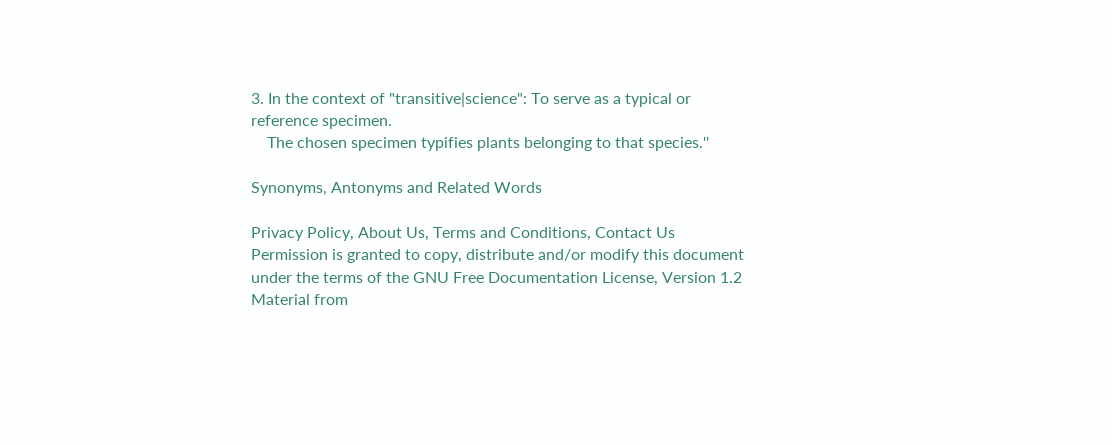3. In the context of "transitive|science": To serve as a typical or reference specimen.
    The chosen specimen typifies plants belonging to that species.''

Synonyms, Antonyms and Related Words

Privacy Policy, About Us, Terms and Conditions, Contact Us
Permission is granted to copy, distribute and/or modify this document under the terms of the GNU Free Documentation License, Version 1.2
Material from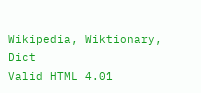Wikipedia, Wiktionary, Dict
Valid HTML 4.01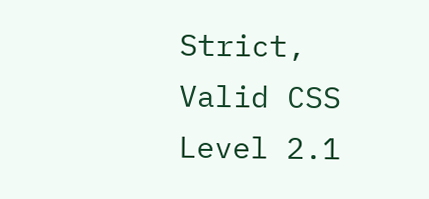Strict, Valid CSS Level 2.1